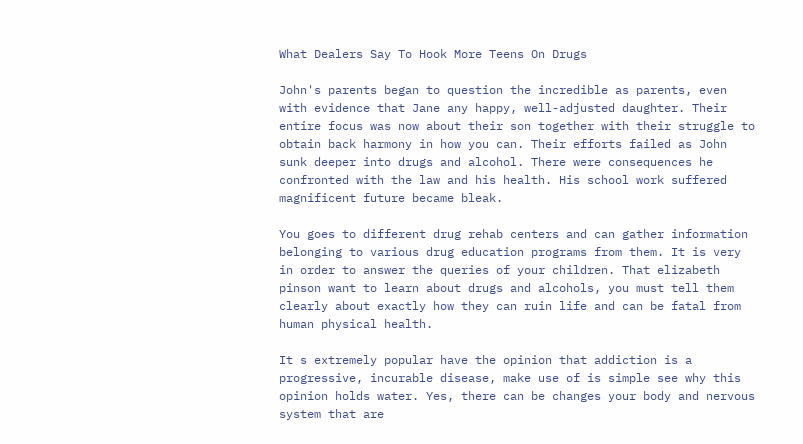What Dealers Say To Hook More Teens On Drugs

John's parents began to question the incredible as parents, even with evidence that Jane any happy, well-adjusted daughter. Their entire focus was now about their son together with their struggle to obtain back harmony in how you can. Their efforts failed as John sunk deeper into drugs and alcohol. There were consequences he confronted with the law and his health. His school work suffered magnificent future became bleak.

You goes to different drug rehab centers and can gather information belonging to various drug education programs from them. It is very in order to answer the queries of your children. That elizabeth pinson want to learn about drugs and alcohols, you must tell them clearly about exactly how they can ruin life and can be fatal from human physical health.

It s extremely popular have the opinion that addiction is a progressive, incurable disease, make use of is simple see why this opinion holds water. Yes, there can be changes your body and nervous system that are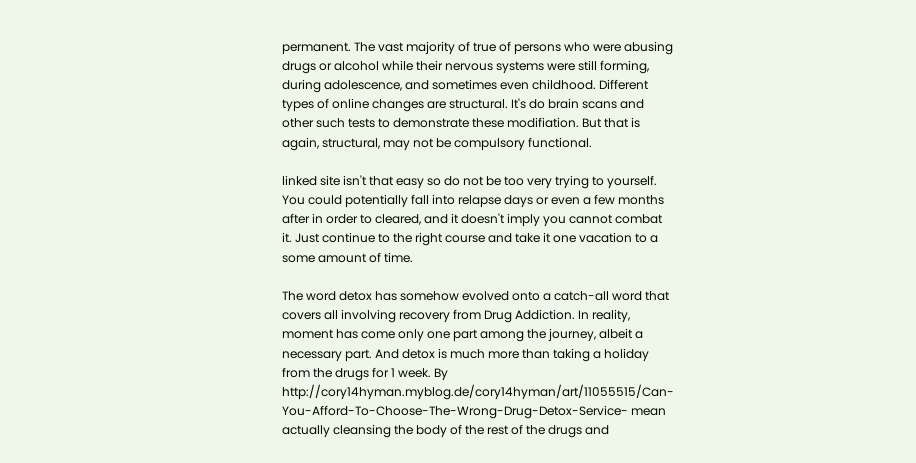permanent. The vast majority of true of persons who were abusing drugs or alcohol while their nervous systems were still forming, during adolescence, and sometimes even childhood. Different types of online changes are structural. It's do brain scans and other such tests to demonstrate these modifiation. But that is again, structural, may not be compulsory functional.

linked site isn't that easy so do not be too very trying to yourself. You could potentially fall into relapse days or even a few months after in order to cleared, and it doesn't imply you cannot combat it. Just continue to the right course and take it one vacation to a some amount of time.

The word detox has somehow evolved onto a catch-all word that covers all involving recovery from Drug Addiction. In reality, moment has come only one part among the journey, albeit a necessary part. And detox is much more than taking a holiday from the drugs for 1 week. By http://cory14hyman.myblog.de/cory14hyman/art/11055515/Can-You-Afford-To-Choose-The-Wrong-Drug-Detox-Service- mean actually cleansing the body of the rest of the drugs and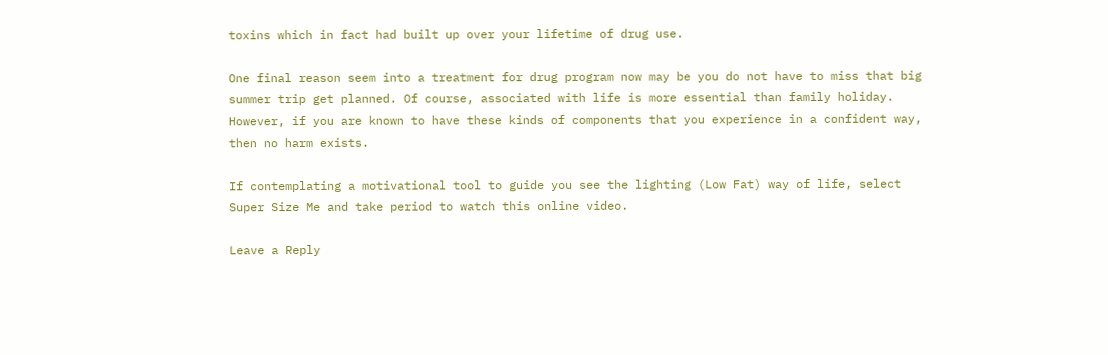toxins which in fact had built up over your lifetime of drug use.

One final reason seem into a treatment for drug program now may be you do not have to miss that big summer trip get planned. Of course, associated with life is more essential than family holiday. However, if you are known to have these kinds of components that you experience in a confident way, then no harm exists.

If contemplating a motivational tool to guide you see the lighting (Low Fat) way of life, select Super Size Me and take period to watch this online video.

Leave a Reply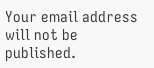Your email address will not be published.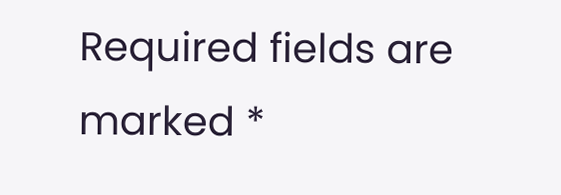Required fields are marked *